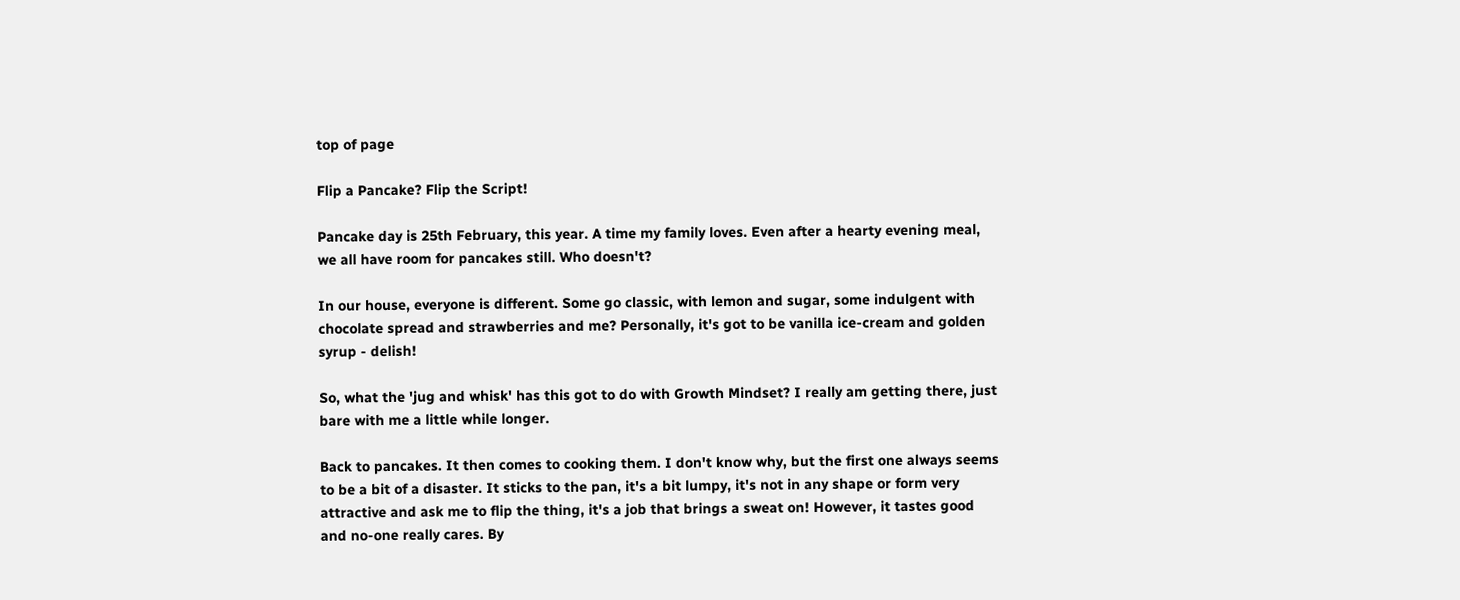top of page

Flip a Pancake? Flip the Script!

Pancake day is 25th February, this year. A time my family loves. Even after a hearty evening meal, we all have room for pancakes still. Who doesn't?

In our house, everyone is different. Some go classic, with lemon and sugar, some indulgent with chocolate spread and strawberries and me? Personally, it's got to be vanilla ice-cream and golden syrup - delish!

So, what the 'jug and whisk' has this got to do with Growth Mindset? I really am getting there, just bare with me a little while longer.

Back to pancakes. It then comes to cooking them. I don't know why, but the first one always seems to be a bit of a disaster. It sticks to the pan, it's a bit lumpy, it's not in any shape or form very attractive and ask me to flip the thing, it's a job that brings a sweat on! However, it tastes good and no-one really cares. By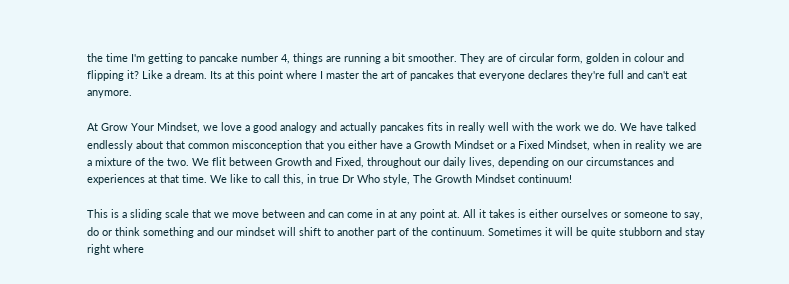the time I'm getting to pancake number 4, things are running a bit smoother. They are of circular form, golden in colour and flipping it? Like a dream. Its at this point where I master the art of pancakes that everyone declares they're full and can't eat anymore.

At Grow Your Mindset, we love a good analogy and actually pancakes fits in really well with the work we do. We have talked endlessly about that common misconception that you either have a Growth Mindset or a Fixed Mindset, when in reality we are a mixture of the two. We flit between Growth and Fixed, throughout our daily lives, depending on our circumstances and experiences at that time. We like to call this, in true Dr Who style, The Growth Mindset continuum!

This is a sliding scale that we move between and can come in at any point at. All it takes is either ourselves or someone to say, do or think something and our mindset will shift to another part of the continuum. Sometimes it will be quite stubborn and stay right where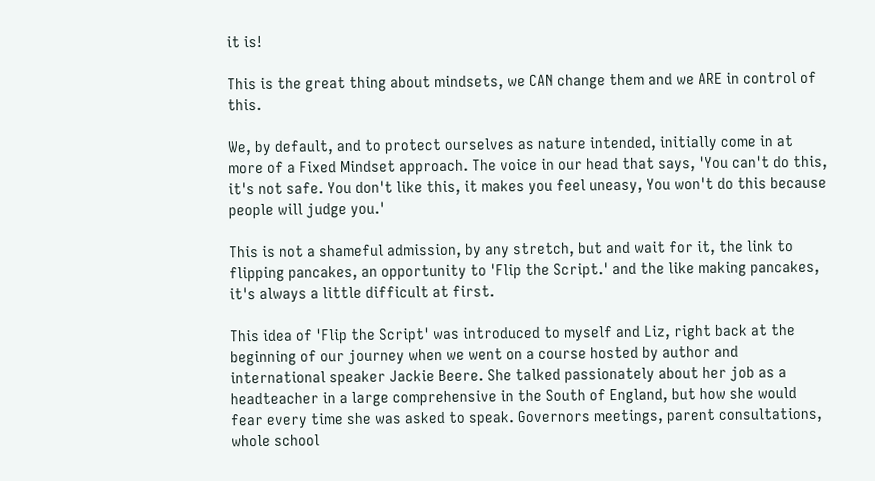it is!

This is the great thing about mindsets, we CAN change them and we ARE in control of this.

We, by default, and to protect ourselves as nature intended, initially come in at more of a Fixed Mindset approach. The voice in our head that says, 'You can't do this, it's not safe. You don't like this, it makes you feel uneasy, You won't do this because people will judge you.'

This is not a shameful admission, by any stretch, but and wait for it, the link to flipping pancakes, an opportunity to 'Flip the Script.' and the like making pancakes, it's always a little difficult at first.

This idea of 'Flip the Script' was introduced to myself and Liz, right back at the beginning of our journey when we went on a course hosted by author and international speaker Jackie Beere. She talked passionately about her job as a headteacher in a large comprehensive in the South of England, but how she would fear every time she was asked to speak. Governors meetings, parent consultations, whole school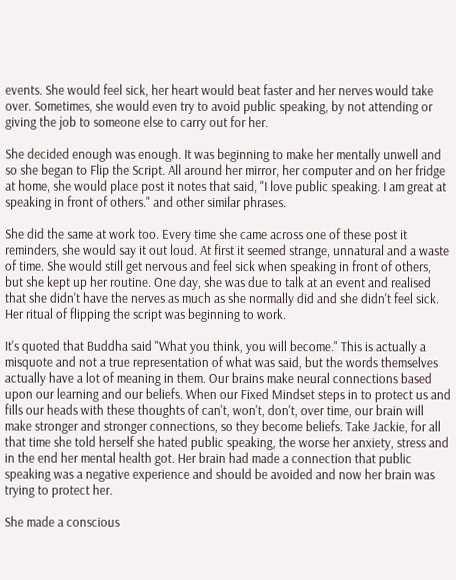events. She would feel sick, her heart would beat faster and her nerves would take over. Sometimes, she would even try to avoid public speaking, by not attending or giving the job to someone else to carry out for her.

She decided enough was enough. It was beginning to make her mentally unwell and so she began to Flip the Script. All around her mirror, her computer and on her fridge at home, she would place post it notes that said, "I love public speaking. I am great at speaking in front of others." and other similar phrases.

She did the same at work too. Every time she came across one of these post it reminders, she would say it out loud. At first it seemed strange, unnatural and a waste of time. She would still get nervous and feel sick when speaking in front of others, but she kept up her routine. One day, she was due to talk at an event and realised that she didn't have the nerves as much as she normally did and she didn't feel sick. Her ritual of flipping the script was beginning to work.

It's quoted that Buddha said "What you think, you will become." This is actually a misquote and not a true representation of what was said, but the words themselves actually have a lot of meaning in them. Our brains make neural connections based upon our learning and our beliefs. When our Fixed Mindset steps in to protect us and fills our heads with these thoughts of can't, won't, don't, over time, our brain will make stronger and stronger connections, so they become beliefs. Take Jackie, for all that time she told herself she hated public speaking, the worse her anxiety, stress and in the end her mental health got. Her brain had made a connection that public speaking was a negative experience and should be avoided and now her brain was trying to protect her.

She made a conscious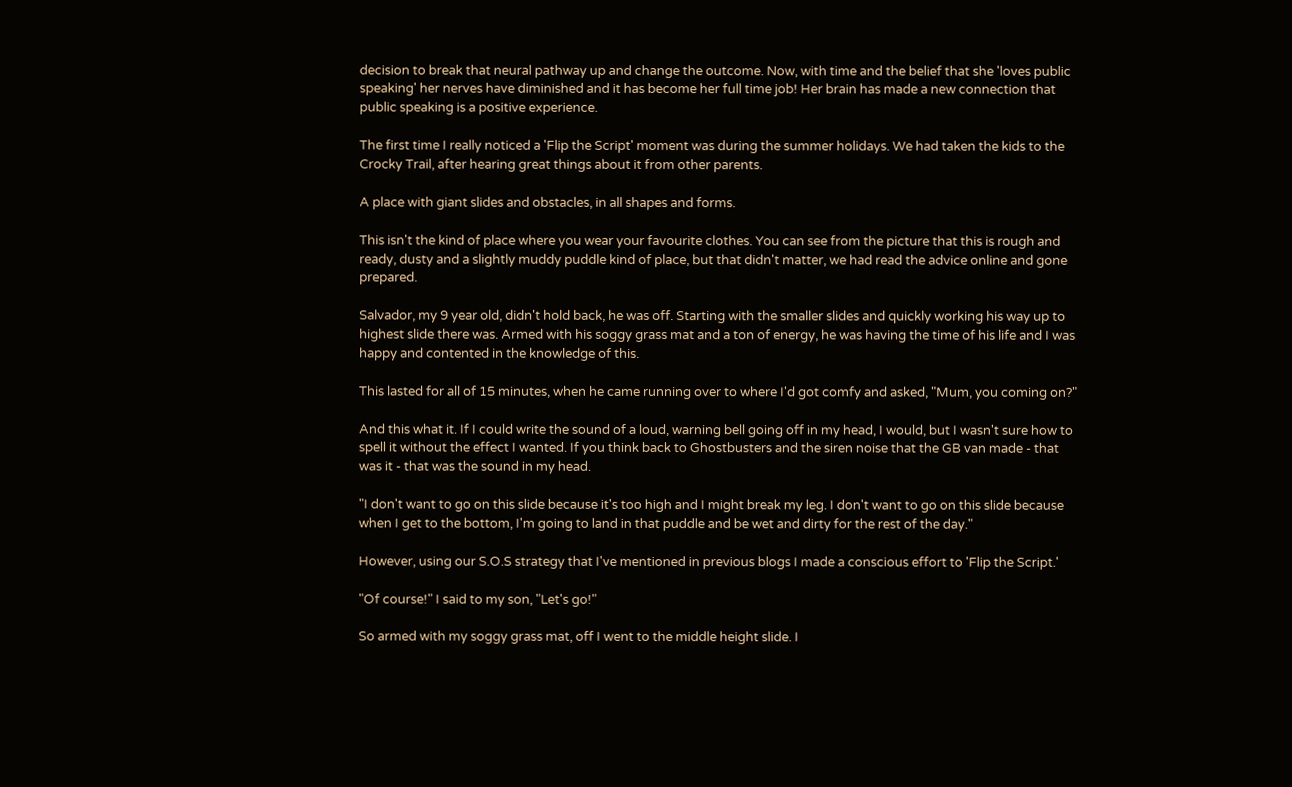decision to break that neural pathway up and change the outcome. Now, with time and the belief that she 'loves public speaking' her nerves have diminished and it has become her full time job! Her brain has made a new connection that public speaking is a positive experience.

The first time I really noticed a 'Flip the Script' moment was during the summer holidays. We had taken the kids to the Crocky Trail, after hearing great things about it from other parents.

A place with giant slides and obstacles, in all shapes and forms.

This isn't the kind of place where you wear your favourite clothes. You can see from the picture that this is rough and ready, dusty and a slightly muddy puddle kind of place, but that didn't matter, we had read the advice online and gone prepared.

Salvador, my 9 year old, didn't hold back, he was off. Starting with the smaller slides and quickly working his way up to highest slide there was. Armed with his soggy grass mat and a ton of energy, he was having the time of his life and I was happy and contented in the knowledge of this.

This lasted for all of 15 minutes, when he came running over to where I'd got comfy and asked, "Mum, you coming on?"

And this what it. If I could write the sound of a loud, warning bell going off in my head, I would, but I wasn't sure how to spell it without the effect I wanted. If you think back to Ghostbusters and the siren noise that the GB van made - that was it - that was the sound in my head.

"I don't want to go on this slide because it's too high and I might break my leg. I don't want to go on this slide because when I get to the bottom, I'm going to land in that puddle and be wet and dirty for the rest of the day."

However, using our S.O.S strategy that I've mentioned in previous blogs I made a conscious effort to 'Flip the Script.'

"Of course!" I said to my son, "Let's go!"

So armed with my soggy grass mat, off I went to the middle height slide. I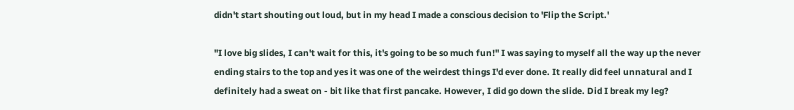didn't start shouting out loud, but in my head I made a conscious decision to 'Flip the Script.'

"I love big slides, I can't wait for this, it's going to be so much fun!" I was saying to myself all the way up the never ending stairs to the top and yes it was one of the weirdest things I'd ever done. It really did feel unnatural and I definitely had a sweat on - bit like that first pancake. However, I did go down the slide. Did I break my leg?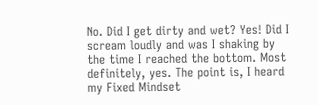No. Did I get dirty and wet? Yes! Did I scream loudly and was I shaking by the time I reached the bottom. Most definitely, yes. The point is, I heard my Fixed Mindset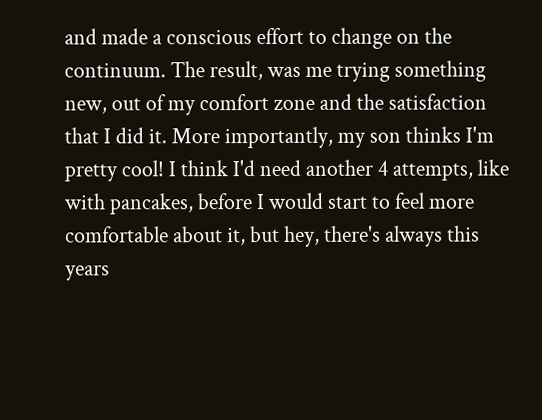and made a conscious effort to change on the continuum. The result, was me trying something new, out of my comfort zone and the satisfaction that I did it. More importantly, my son thinks I'm pretty cool! I think I'd need another 4 attempts, like with pancakes, before I would start to feel more comfortable about it, but hey, there's always this years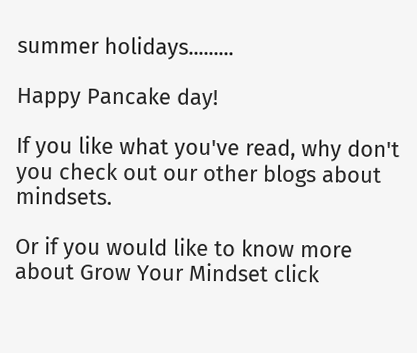summer holidays.........

Happy Pancake day!

If you like what you've read, why don't you check out our other blogs about mindsets.

Or if you would like to know more about Grow Your Mindset click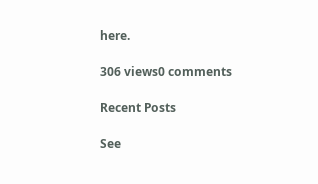here.

306 views0 comments

Recent Posts

See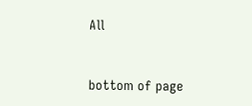All


bottom of page